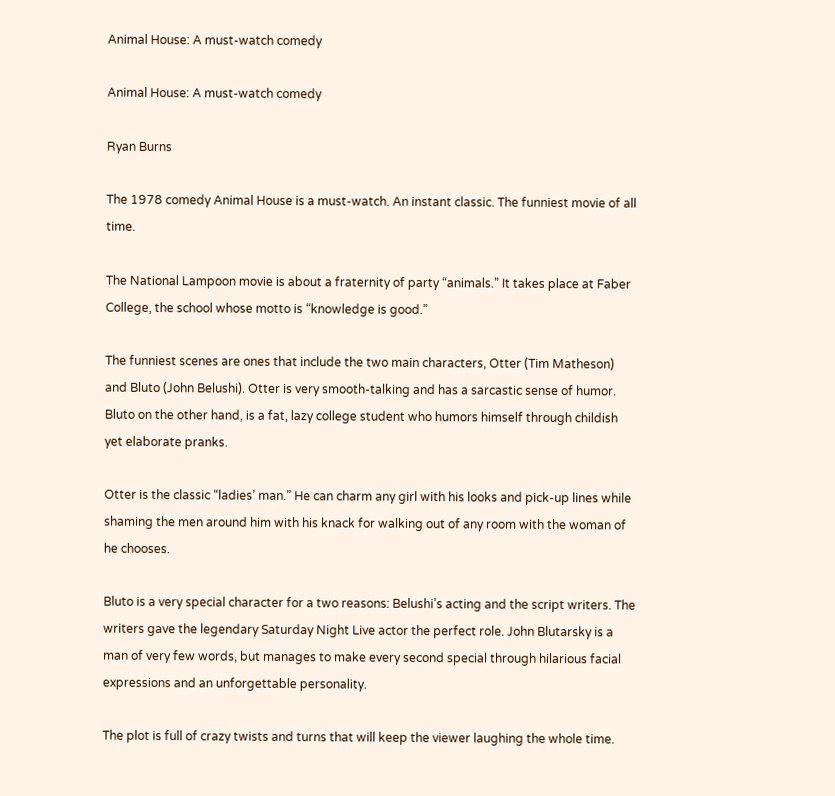Animal House: A must-watch comedy

Animal House: A must-watch comedy

Ryan Burns

The 1978 comedy Animal House is a must-watch. An instant classic. The funniest movie of all time.

The National Lampoon movie is about a fraternity of party “animals.” It takes place at Faber College, the school whose motto is “knowledge is good.”

The funniest scenes are ones that include the two main characters, Otter (Tim Matheson) and Bluto (John Belushi). Otter is very smooth-talking and has a sarcastic sense of humor. Bluto on the other hand, is a fat, lazy college student who humors himself through childish yet elaborate pranks.

Otter is the classic “ladies’ man.” He can charm any girl with his looks and pick-up lines while shaming the men around him with his knack for walking out of any room with the woman of he chooses.

Bluto is a very special character for a two reasons: Belushi’s acting and the script writers. The writers gave the legendary Saturday Night Live actor the perfect role. John Blutarsky is a man of very few words, but manages to make every second special through hilarious facial expressions and an unforgettable personality.

The plot is full of crazy twists and turns that will keep the viewer laughing the whole time.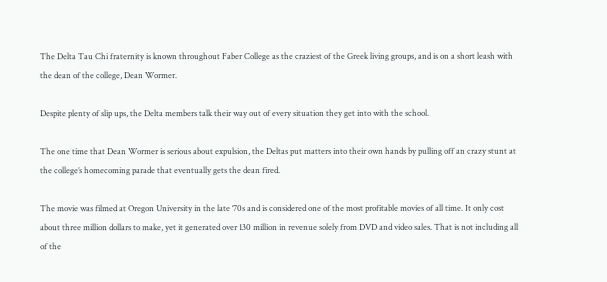The Delta Tau Chi fraternity is known throughout Faber College as the craziest of the Greek living groups, and is on a short leash with the dean of the college, Dean Wormer.

Despite plenty of slip ups, the Delta members talk their way out of every situation they get into with the school.

The one time that Dean Wormer is serious about expulsion, the Deltas put matters into their own hands by pulling off an crazy stunt at the college’s homecoming parade that eventually gets the dean fired.

The movie was filmed at Oregon University in the late ‘70s and is considered one of the most profitable movies of all time. It only cost about three million dollars to make, yet it generated over 130 million in revenue solely from DVD and video sales. That is not including all of the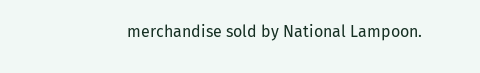merchandise sold by National Lampoon.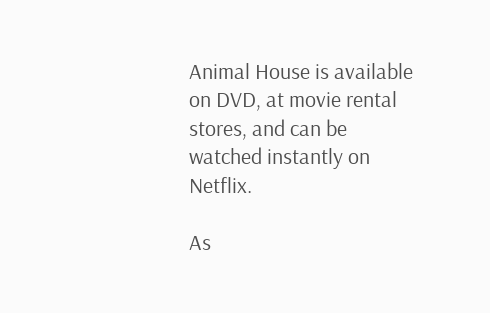Animal House is available on DVD, at movie rental stores, and can be watched instantly on Netflix.

As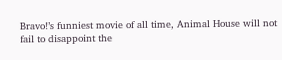Bravo!’s funniest movie of all time, Animal House will not fail to disappoint the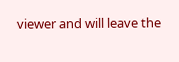viewer and will leave the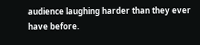audience laughing harder than they ever have before.